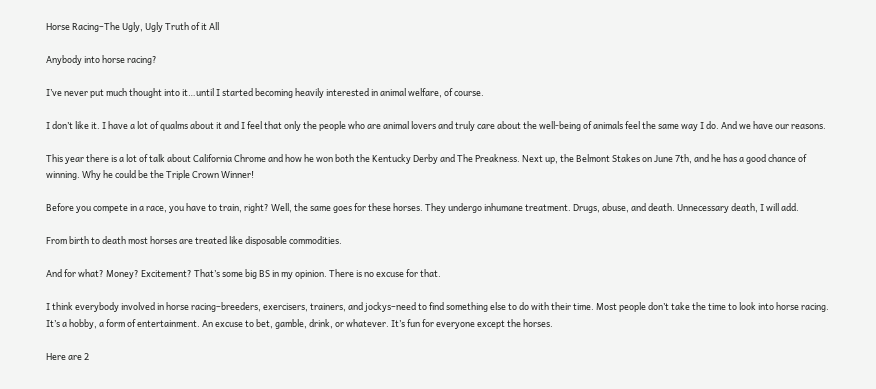Horse Racing–The Ugly, Ugly Truth of it All

Anybody into horse racing?

I’ve never put much thought into it…until I started becoming heavily interested in animal welfare, of course.

I don’t like it. I have a lot of qualms about it and I feel that only the people who are animal lovers and truly care about the well-being of animals feel the same way I do. And we have our reasons.

This year there is a lot of talk about California Chrome and how he won both the Kentucky Derby and The Preakness. Next up, the Belmont Stakes on June 7th, and he has a good chance of winning. Why he could be the Triple Crown Winner!

Before you compete in a race, you have to train, right? Well, the same goes for these horses. They undergo inhumane treatment. Drugs, abuse, and death. Unnecessary death, I will add.

From birth to death most horses are treated like disposable commodities.

And for what? Money? Excitement? That’s some big BS in my opinion. There is no excuse for that.

I think everybody involved in horse racing–breeders, exercisers, trainers, and jockys–need to find something else to do with their time. Most people don’t take the time to look into horse racing. It’s a hobby, a form of entertainment. An excuse to bet, gamble, drink, or whatever. It’s fun for everyone except the horses.

Here are 2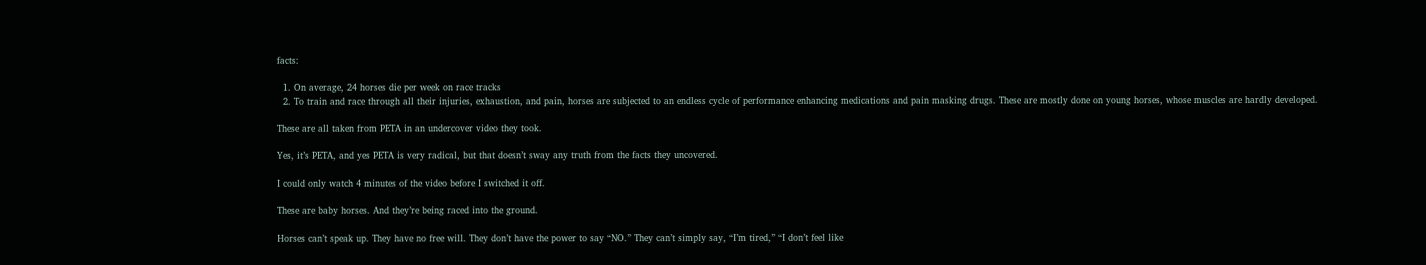facts:

  1. On average, 24 horses die per week on race tracks
  2. To train and race through all their injuries, exhaustion, and pain, horses are subjected to an endless cycle of performance enhancing medications and pain masking drugs. These are mostly done on young horses, whose muscles are hardly developed.

These are all taken from PETA in an undercover video they took.

Yes, it’s PETA, and yes PETA is very radical, but that doesn’t sway any truth from the facts they uncovered.

I could only watch 4 minutes of the video before I switched it off.

These are baby horses. And they’re being raced into the ground.

Horses can’t speak up. They have no free will. They don’t have the power to say “NO.” They can’t simply say, “I’m tired,” “I don’t feel like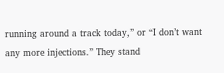running around a track today,” or “I don’t want any more injections.” They stand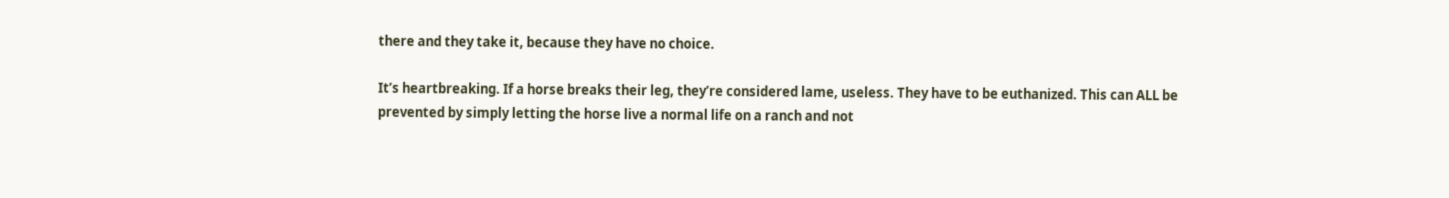there and they take it, because they have no choice.

It’s heartbreaking. If a horse breaks their leg, they’re considered lame, useless. They have to be euthanized. This can ALL be prevented by simply letting the horse live a normal life on a ranch and not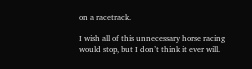on a racetrack.

I wish all of this unnecessary horse racing would stop, but I don’t think it ever will.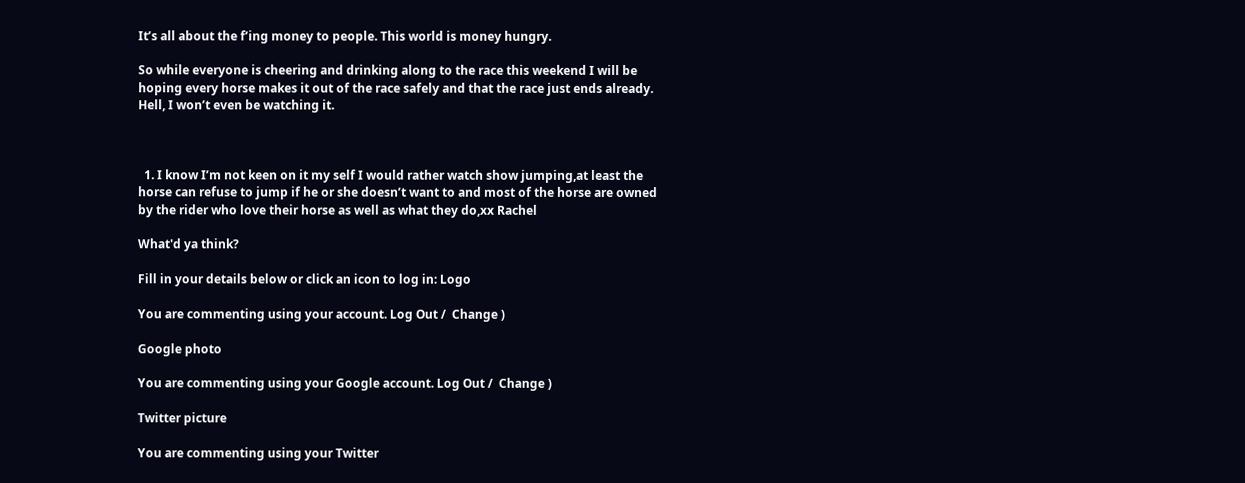It’s all about the f’ing money to people. This world is money hungry.

So while everyone is cheering and drinking along to the race this weekend I will be hoping every horse makes it out of the race safely and that the race just ends already. Hell, I won’t even be watching it.



  1. I know I’m not keen on it my self I would rather watch show jumping,at least the horse can refuse to jump if he or she doesn’t want to and most of the horse are owned by the rider who love their horse as well as what they do,xx Rachel

What'd ya think?

Fill in your details below or click an icon to log in: Logo

You are commenting using your account. Log Out /  Change )

Google photo

You are commenting using your Google account. Log Out /  Change )

Twitter picture

You are commenting using your Twitter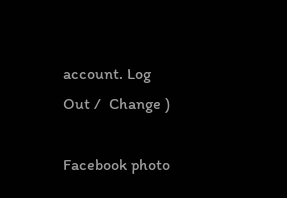account. Log Out /  Change )

Facebook photo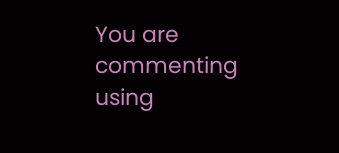You are commenting using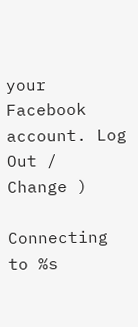your Facebook account. Log Out /  Change )

Connecting to %s